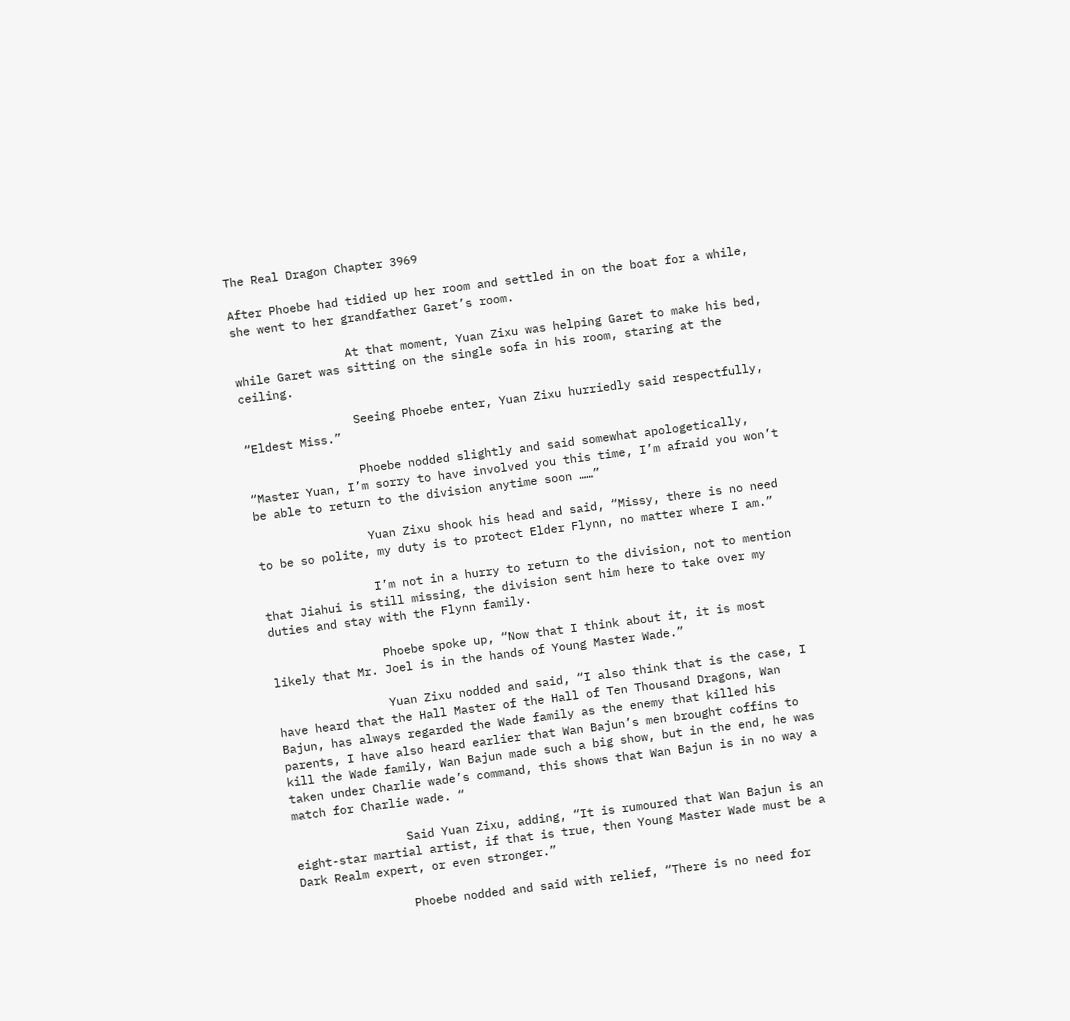The Real Dragon Chapter 3969

After Phoebe had tidied up her room and settled in on the boat for a while, she went to her grandfather Garet’s room.

                At that moment, Yuan Zixu was helping Garet to make his bed, while Garet was sitting on the single sofa in his room, staring at the ceiling.

                Seeing Phoebe enter, Yuan Zixu hurriedly said respectfully, “Eldest Miss.”

                Phoebe nodded slightly and said somewhat apologetically, “Master Yuan, I’m sorry to have involved you this time, I’m afraid you won’t be able to return to the division anytime soon ……”

                Yuan Zixu shook his head and said, “Missy, there is no need to be so polite, my duty is to protect Elder Flynn, no matter where I am.”

                I’m not in a hurry to return to the division, not to mention that Jiahui is still missing, the division sent him here to take over my duties and stay with the Flynn family.

                Phoebe spoke up, “Now that I think about it, it is most likely that Mr. Joel is in the hands of Young Master Wade.”

                Yuan Zixu nodded and said, “I also think that is the case, I have heard that the Hall Master of the Hall of Ten Thousand Dragons, Wan Bajun, has always regarded the Wade family as the enemy that killed his parents, I have also heard earlier that Wan Bajun’s men brought coffins to kill the Wade family, Wan Bajun made such a big show, but in the end, he was taken under Charlie wade’s command, this shows that Wan Bajun is in no way a match for Charlie wade. “

                Said Yuan Zixu, adding, “It is rumoured that Wan Bajun is an eight-star martial artist, if that is true, then Young Master Wade must be a Dark Realm expert, or even stronger.”

                Phoebe nodded and said with relief, “There is no need for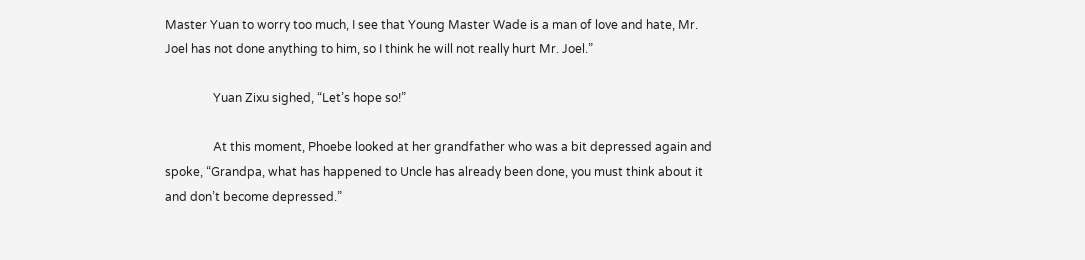Master Yuan to worry too much, I see that Young Master Wade is a man of love and hate, Mr. Joel has not done anything to him, so I think he will not really hurt Mr. Joel.”

                Yuan Zixu sighed, “Let’s hope so!”

                At this moment, Phoebe looked at her grandfather who was a bit depressed again and spoke, “Grandpa, what has happened to Uncle has already been done, you must think about it and don’t become depressed.”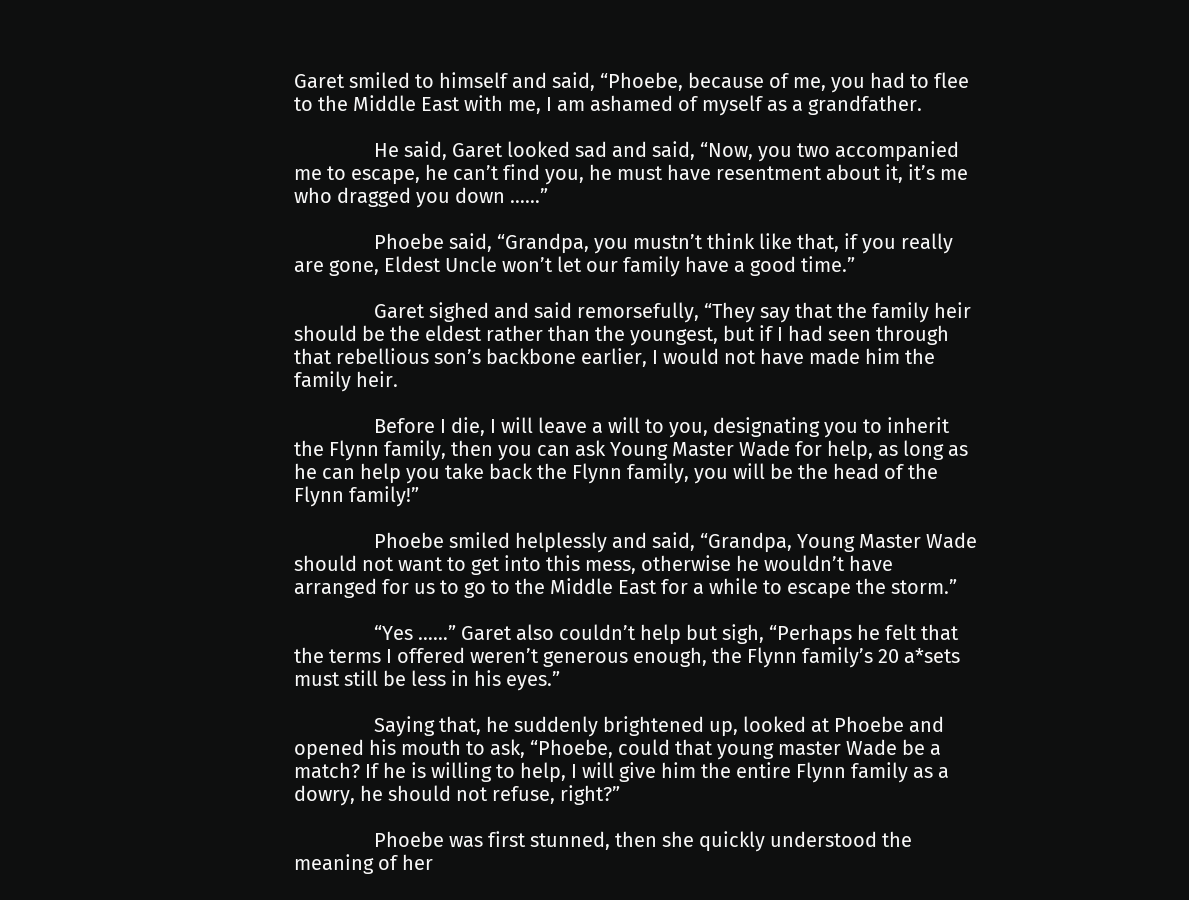Garet smiled to himself and said, “Phoebe, because of me, you had to flee to the Middle East with me, I am ashamed of myself as a grandfather.

                He said, Garet looked sad and said, “Now, you two accompanied me to escape, he can’t find you, he must have resentment about it, it’s me who dragged you down ……”

                Phoebe said, “Grandpa, you mustn’t think like that, if you really are gone, Eldest Uncle won’t let our family have a good time.”

                Garet sighed and said remorsefully, “They say that the family heir should be the eldest rather than the youngest, but if I had seen through that rebellious son’s backbone earlier, I would not have made him the family heir.

                Before I die, I will leave a will to you, designating you to inherit the Flynn family, then you can ask Young Master Wade for help, as long as he can help you take back the Flynn family, you will be the head of the Flynn family!”

                Phoebe smiled helplessly and said, “Grandpa, Young Master Wade should not want to get into this mess, otherwise he wouldn’t have arranged for us to go to the Middle East for a while to escape the storm.”

                “Yes ……” Garet also couldn’t help but sigh, “Perhaps he felt that the terms I offered weren’t generous enough, the Flynn family’s 20 a*sets must still be less in his eyes.”

                Saying that, he suddenly brightened up, looked at Phoebe and opened his mouth to ask, “Phoebe, could that young master Wade be a match? If he is willing to help, I will give him the entire Flynn family as a dowry, he should not refuse, right?”

                Phoebe was first stunned, then she quickly understood the meaning of her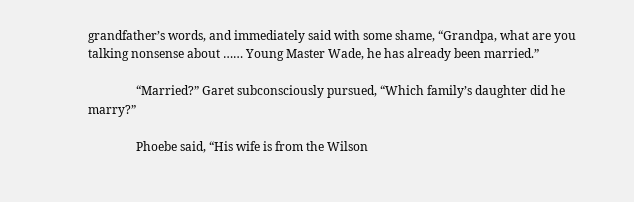grandfather’s words, and immediately said with some shame, “Grandpa, what are you talking nonsense about …… Young Master Wade, he has already been married.”

                “Married?” Garet subconsciously pursued, “Which family’s daughter did he marry?”

                Phoebe said, “His wife is from the Wilson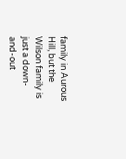family in Aurous Hill, but the Wilson family is just a down-and-out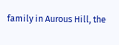family in Aurous Hill, the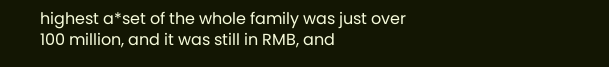highest a*set of the whole family was just over 100 million, and it was still in RMB, and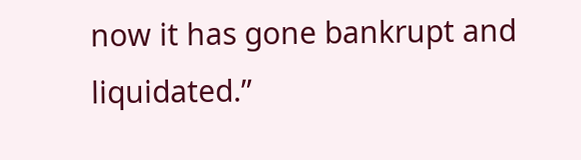now it has gone bankrupt and liquidated.”